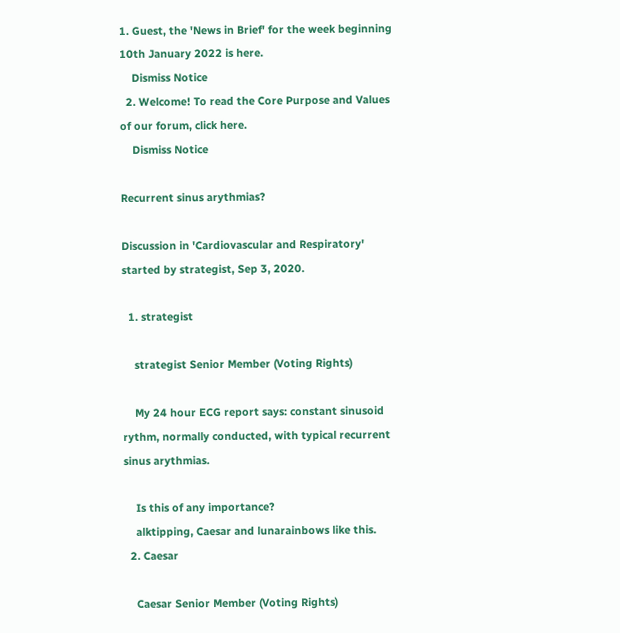1. Guest, the 'News in Brief' for the week beginning 10th January 2022 is here.
    Dismiss Notice
  2. Welcome! To read the Core Purpose and Values of our forum, click here.
    Dismiss Notice

Recurrent sinus arythmias?

Discussion in 'Cardiovascular and Respiratory' started by strategist, Sep 3, 2020.

  1. strategist

    strategist Senior Member (Voting Rights)

    My 24 hour ECG report says: constant sinusoid rythm, normally conducted, with typical recurrent sinus arythmias.

    Is this of any importance?
    alktipping, Caesar and lunarainbows like this.
  2. Caesar

    Caesar Senior Member (Voting Rights)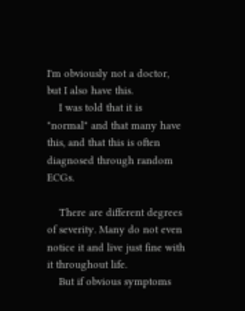I'm obviously not a doctor, but I also have this.
    I was told that it is "normal" and that many have this, and that this is often diagnosed through random ECGs.

    There are different degrees of severity. Many do not even notice it and live just fine with it throughout life.
    But if obvious symptoms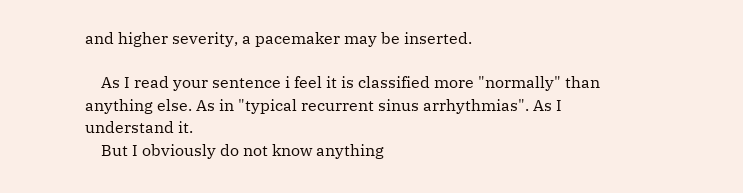and higher severity, a pacemaker may be inserted.

    As I read your sentence i feel it is classified more "normally" than anything else. As in "typical recurrent sinus arrhythmias". As I understand it.
    But I obviously do not know anything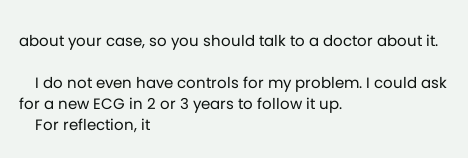about your case, so you should talk to a doctor about it.

    I do not even have controls for my problem. I could ask for a new ECG in 2 or 3 years to follow it up.
    For reflection, it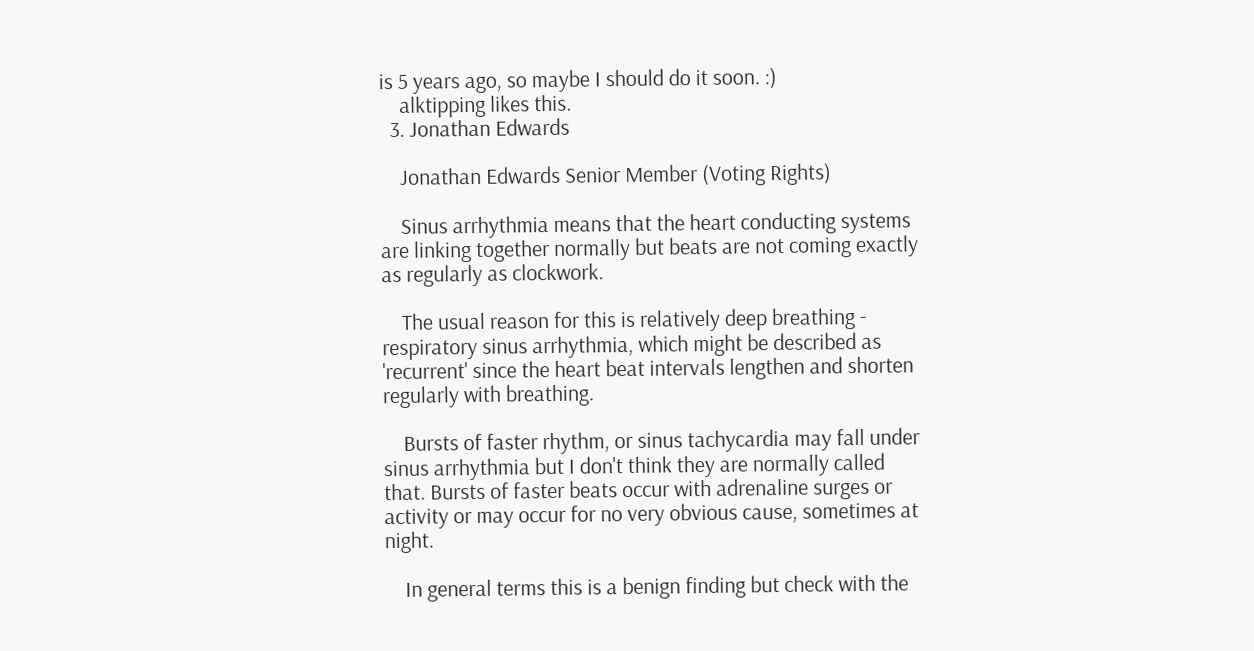is 5 years ago, so maybe I should do it soon. :)
    alktipping likes this.
  3. Jonathan Edwards

    Jonathan Edwards Senior Member (Voting Rights)

    Sinus arrhythmia means that the heart conducting systems are linking together normally but beats are not coming exactly as regularly as clockwork.

    The usual reason for this is relatively deep breathing - respiratory sinus arrhythmia, which might be described as 'recurrent' since the heart beat intervals lengthen and shorten regularly with breathing.

    Bursts of faster rhythm, or sinus tachycardia may fall under sinus arrhythmia but I don't think they are normally called that. Bursts of faster beats occur with adrenaline surges or activity or may occur for no very obvious cause, sometimes at night.

    In general terms this is a benign finding but check with the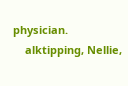physician.
    alktipping, Nellie,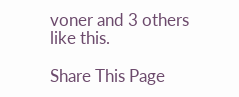voner and 3 others like this.

Share This Page